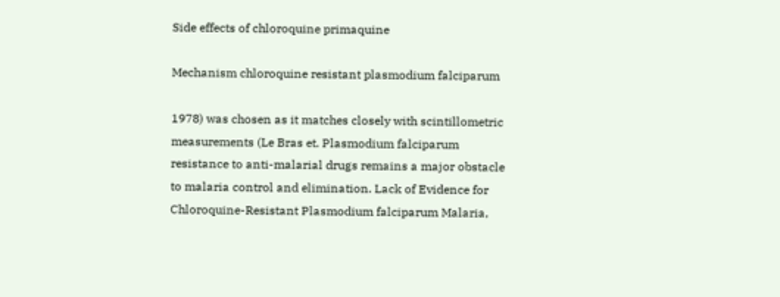Side effects of chloroquine primaquine

Mechanism chloroquine resistant plasmodium falciparum

1978) was chosen as it matches closely with scintillometric measurements (Le Bras et. Plasmodium falciparum resistance to anti-malarial drugs remains a major obstacle to malaria control and elimination. Lack of Evidence for Chloroquine-Resistant Plasmodium falciparum Malaria,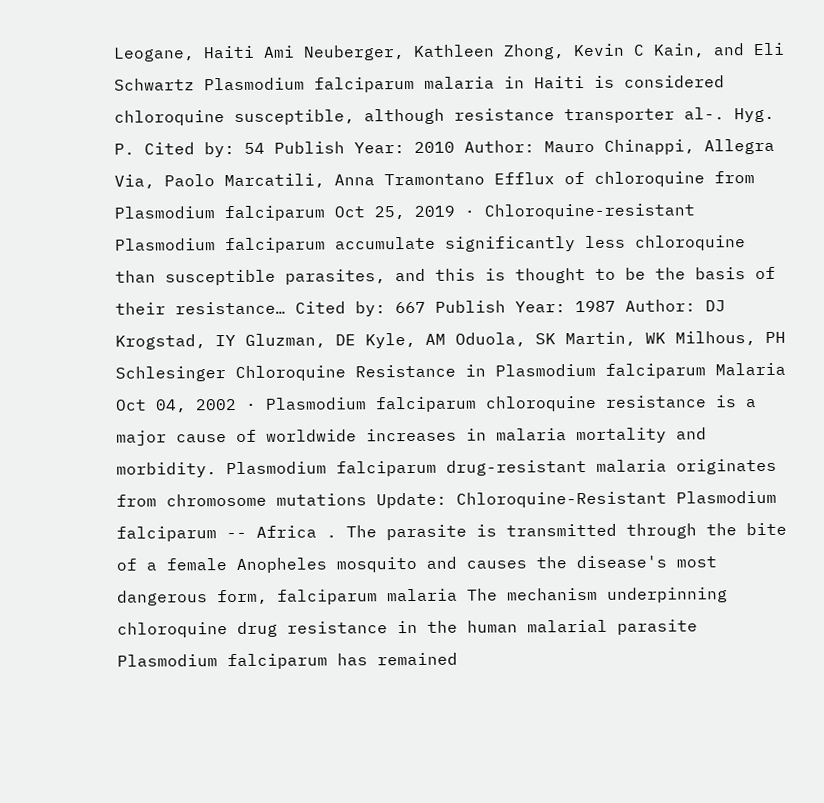Leogane, Haiti Ami Neuberger, Kathleen Zhong, Kevin C Kain, and Eli Schwartz Plasmodium falciparum malaria in Haiti is considered chloroquine susceptible, although resistance transporter al-. Hyg. P. Cited by: 54 Publish Year: 2010 Author: Mauro Chinappi, Allegra Via, Paolo Marcatili, Anna Tramontano Efflux of chloroquine from Plasmodium falciparum Oct 25, 2019 · Chloroquine-resistant Plasmodium falciparum accumulate significantly less chloroquine than susceptible parasites, and this is thought to be the basis of their resistance… Cited by: 667 Publish Year: 1987 Author: DJ Krogstad, IY Gluzman, DE Kyle, AM Oduola, SK Martin, WK Milhous, PH Schlesinger Chloroquine Resistance in Plasmodium falciparum Malaria Oct 04, 2002 · Plasmodium falciparum chloroquine resistance is a major cause of worldwide increases in malaria mortality and morbidity. Plasmodium falciparum drug-resistant malaria originates from chromosome mutations Update: Chloroquine-Resistant Plasmodium falciparum -- Africa . The parasite is transmitted through the bite of a female Anopheles mosquito and causes the disease's most dangerous form, falciparum malaria The mechanism underpinning chloroquine drug resistance in the human malarial parasite Plasmodium falciparum has remained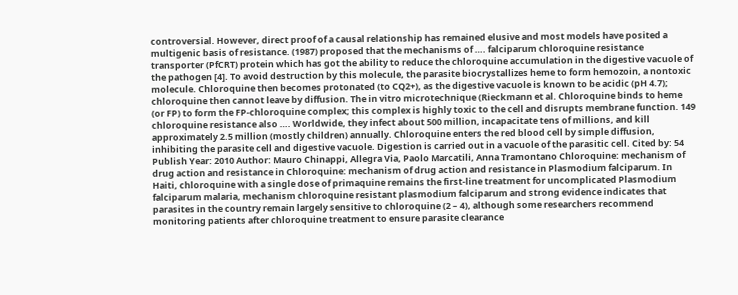controversial. However, direct proof of a causal relationship has remained elusive and most models have posited a multigenic basis of resistance. (1987) proposed that the mechanisms of …. falciparum chloroquine resistance transporter (PfCRT) protein which has got the ability to reduce the chloroquine accumulation in the digestive vacuole of the pathogen [4]. To avoid destruction by this molecule, the parasite biocrystallizes heme to form hemozoin, a nontoxic molecule. Chloroquine then becomes protonated (to CQ2+), as the digestive vacuole is known to be acidic (pH 4.7); chloroquine then cannot leave by diffusion. The in vitro microtechnique (Rieckmann et al. Chloroquine binds to heme (or FP) to form the FP-chloroquine complex; this complex is highly toxic to the cell and disrupts membrane function. 149 chloroquine resistance also …. Worldwide, they infect about 500 million, incapacitate tens of millions, and kill approximately 2.5 million (mostly children) annually. Chloroquine enters the red blood cell by simple diffusion, inhibiting the parasite cell and digestive vacuole. Digestion is carried out in a vacuole of the parasitic cell. Cited by: 54 Publish Year: 2010 Author: Mauro Chinappi, Allegra Via, Paolo Marcatili, Anna Tramontano Chloroquine: mechanism of drug action and resistance in Chloroquine: mechanism of drug action and resistance in Plasmodium falciparum. In Haiti, chloroquine with a single dose of primaquine remains the first-line treatment for uncomplicated Plasmodium falciparum malaria, mechanism chloroquine resistant plasmodium falciparum and strong evidence indicates that parasites in the country remain largely sensitive to chloroquine (2 – 4), although some researchers recommend monitoring patients after chloroquine treatment to ensure parasite clearance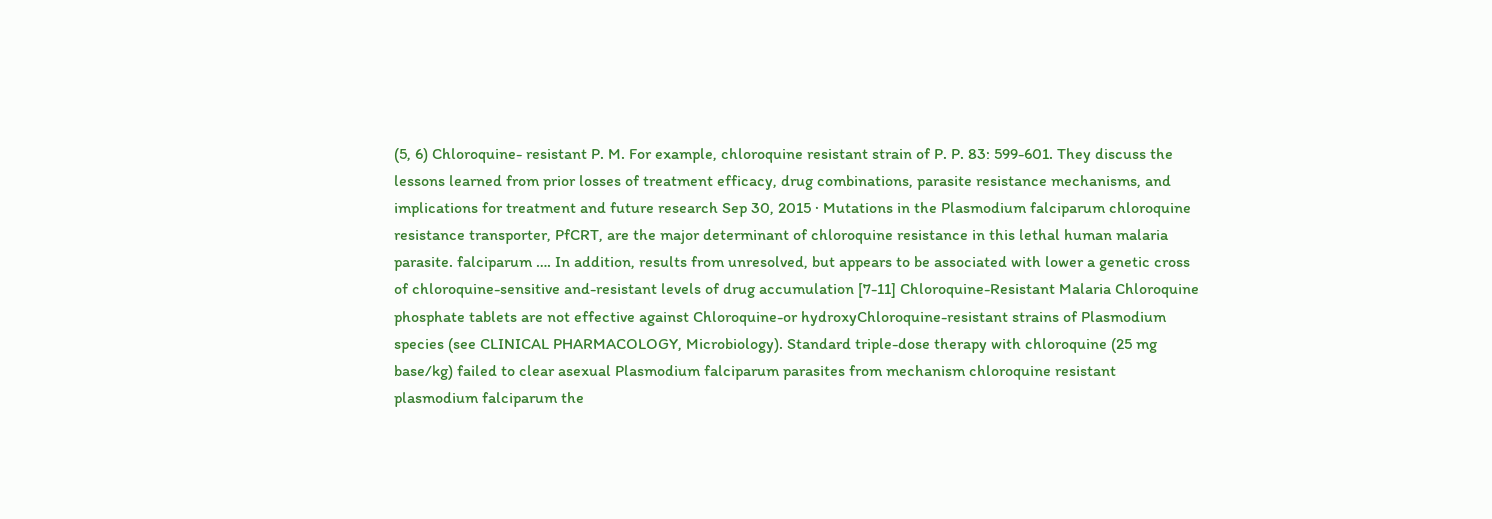(5, 6) Chloroquine- resistant P. M. For example, chloroquine resistant strain of P. P. 83: 599-601. They discuss the lessons learned from prior losses of treatment efficacy, drug combinations, parasite resistance mechanisms, and implications for treatment and future research Sep 30, 2015 · Mutations in the Plasmodium falciparum chloroquine resistance transporter, PfCRT, are the major determinant of chloroquine resistance in this lethal human malaria parasite. falciparum …. In addition, results from unresolved, but appears to be associated with lower a genetic cross of chloroquine-sensitive and-resistant levels of drug accumulation [7-11] Chloroquine-Resistant Malaria Chloroquine phosphate tablets are not effective against Chloroquine-or hydroxyChloroquine-resistant strains of Plasmodium species (see CLINICAL PHARMACOLOGY, Microbiology). Standard triple-dose therapy with chloroquine (25 mg base/kg) failed to clear asexual Plasmodium falciparum parasites from mechanism chloroquine resistant plasmodium falciparum the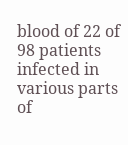blood of 22 of 98 patients infected in various parts of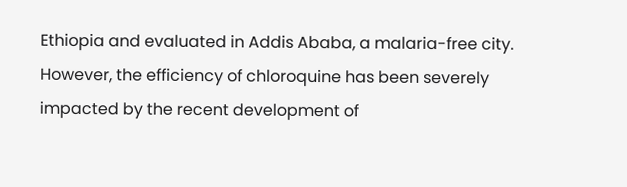Ethiopia and evaluated in Addis Ababa, a malaria-free city. However, the efficiency of chloroquine has been severely impacted by the recent development of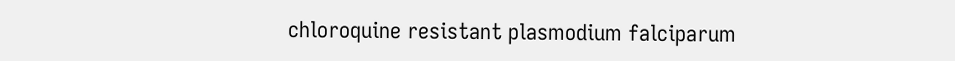chloroquine resistant plasmodium falciparum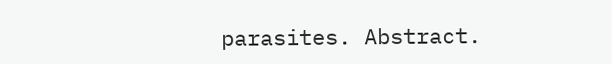parasites. Abstract.